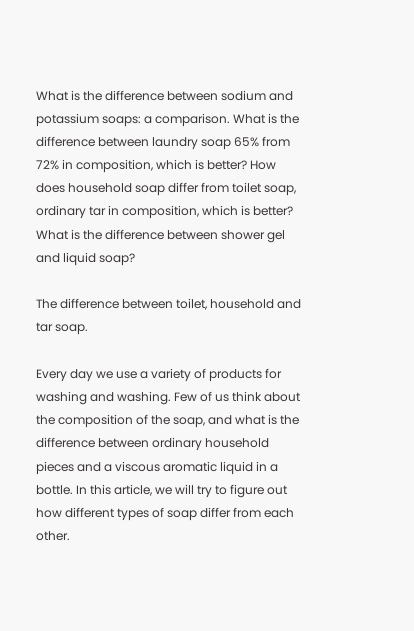What is the difference between sodium and potassium soaps: a comparison. What is the difference between laundry soap 65% from 72% in composition, which is better? How does household soap differ from toilet soap, ordinary tar in composition, which is better? What is the difference between shower gel and liquid soap?

The difference between toilet, household and tar soap.

Every day we use a variety of products for washing and washing. Few of us think about the composition of the soap, and what is the difference between ordinary household pieces and a viscous aromatic liquid in a bottle. In this article, we will try to figure out how different types of soap differ from each other.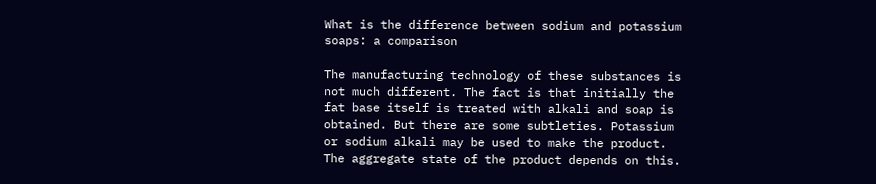What is the difference between sodium and potassium soaps: a comparison

The manufacturing technology of these substances is not much different. The fact is that initially the fat base itself is treated with alkali and soap is obtained. But there are some subtleties. Potassium or sodium alkali may be used to make the product. The aggregate state of the product depends on this.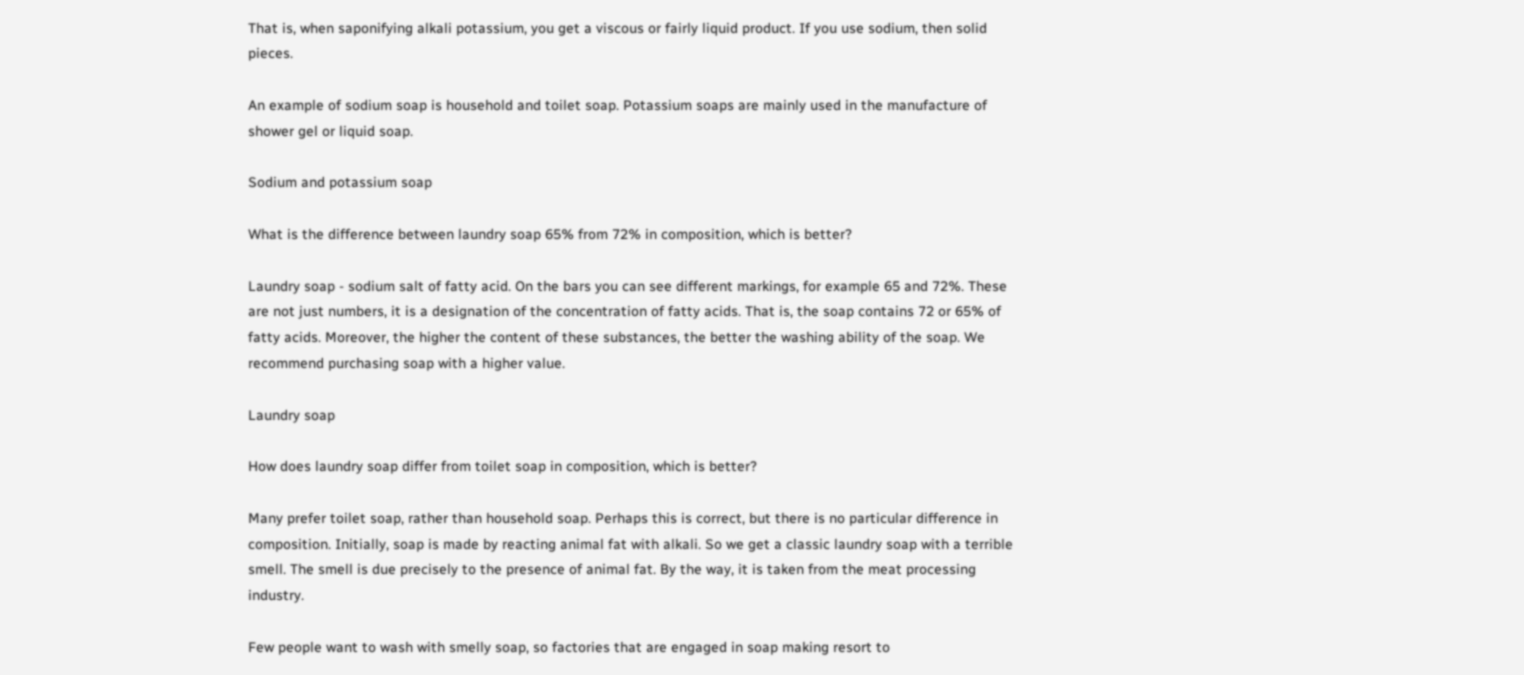That is, when saponifying alkali potassium, you get a viscous or fairly liquid product. If you use sodium, then solid pieces.

An example of sodium soap is household and toilet soap. Potassium soaps are mainly used in the manufacture of shower gel or liquid soap.

Sodium and potassium soap

What is the difference between laundry soap 65% from 72% in composition, which is better?

Laundry soap - sodium salt of fatty acid. On the bars you can see different markings, for example 65 and 72%. These are not just numbers, it is a designation of the concentration of fatty acids. That is, the soap contains 72 or 65% of fatty acids. Moreover, the higher the content of these substances, the better the washing ability of the soap. We recommend purchasing soap with a higher value.

Laundry soap

How does laundry soap differ from toilet soap in composition, which is better?

Many prefer toilet soap, rather than household soap. Perhaps this is correct, but there is no particular difference in composition. Initially, soap is made by reacting animal fat with alkali. So we get a classic laundry soap with a terrible smell. The smell is due precisely to the presence of animal fat. By the way, it is taken from the meat processing industry.

Few people want to wash with smelly soap, so factories that are engaged in soap making resort to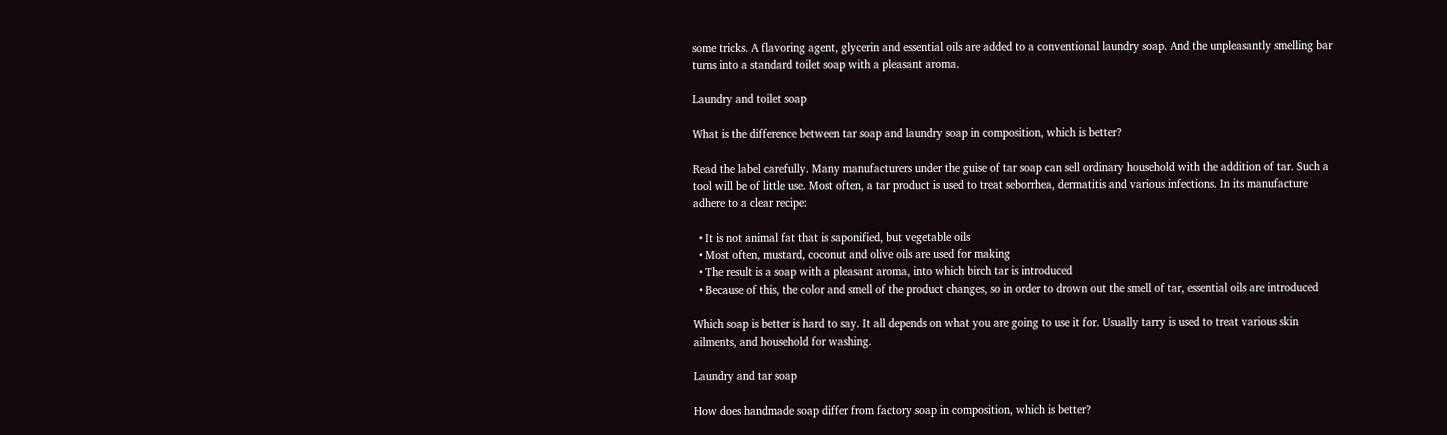some tricks. A flavoring agent, glycerin and essential oils are added to a conventional laundry soap. And the unpleasantly smelling bar turns into a standard toilet soap with a pleasant aroma.

Laundry and toilet soap

What is the difference between tar soap and laundry soap in composition, which is better?

Read the label carefully. Many manufacturers under the guise of tar soap can sell ordinary household with the addition of tar. Such a tool will be of little use. Most often, a tar product is used to treat seborrhea, dermatitis and various infections. In its manufacture adhere to a clear recipe:

  • It is not animal fat that is saponified, but vegetable oils
  • Most often, mustard, coconut and olive oils are used for making
  • The result is a soap with a pleasant aroma, into which birch tar is introduced
  • Because of this, the color and smell of the product changes, so in order to drown out the smell of tar, essential oils are introduced

Which soap is better is hard to say. It all depends on what you are going to use it for. Usually tarry is used to treat various skin ailments, and household for washing.

Laundry and tar soap

How does handmade soap differ from factory soap in composition, which is better?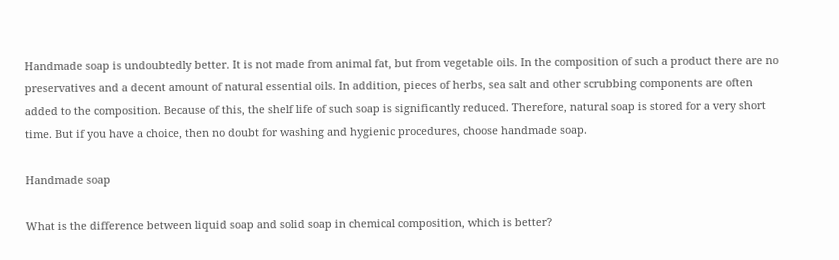Handmade soap is undoubtedly better. It is not made from animal fat, but from vegetable oils. In the composition of such a product there are no preservatives and a decent amount of natural essential oils. In addition, pieces of herbs, sea salt and other scrubbing components are often added to the composition. Because of this, the shelf life of such soap is significantly reduced. Therefore, natural soap is stored for a very short time. But if you have a choice, then no doubt for washing and hygienic procedures, choose handmade soap.

Handmade soap

What is the difference between liquid soap and solid soap in chemical composition, which is better?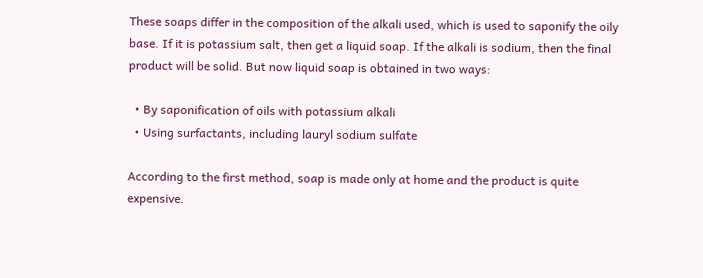These soaps differ in the composition of the alkali used, which is used to saponify the oily base. If it is potassium salt, then get a liquid soap. If the alkali is sodium, then the final product will be solid. But now liquid soap is obtained in two ways:

  • By saponification of oils with potassium alkali
  • Using surfactants, including lauryl sodium sulfate

According to the first method, soap is made only at home and the product is quite expensive.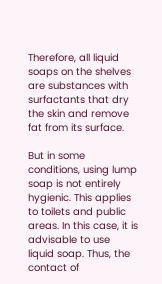Therefore, all liquid soaps on the shelves are substances with surfactants that dry the skin and remove fat from its surface.

But in some conditions, using lump soap is not entirely hygienic. This applies to toilets and public areas. In this case, it is advisable to use liquid soap. Thus, the contact of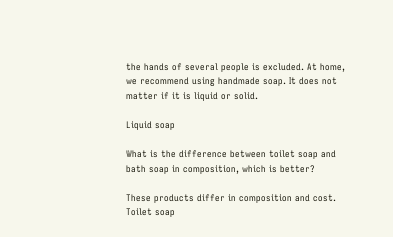the hands of several people is excluded. At home, we recommend using handmade soap. It does not matter if it is liquid or solid.

Liquid soap

What is the difference between toilet soap and bath soap in composition, which is better?

These products differ in composition and cost. Toilet soap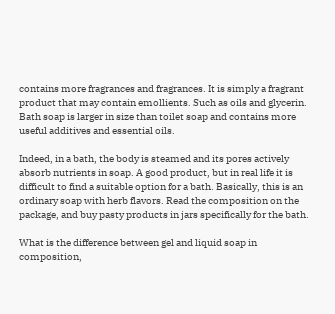contains more fragrances and fragrances. It is simply a fragrant product that may contain emollients. Such as oils and glycerin. Bath soap is larger in size than toilet soap and contains more useful additives and essential oils.

Indeed, in a bath, the body is steamed and its pores actively absorb nutrients in soap. A good product, but in real life it is difficult to find a suitable option for a bath. Basically, this is an ordinary soap with herb flavors. Read the composition on the package, and buy pasty products in jars specifically for the bath.

What is the difference between gel and liquid soap in composition,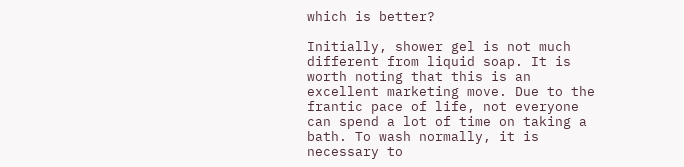which is better?

Initially, shower gel is not much different from liquid soap. It is worth noting that this is an excellent marketing move. Due to the frantic pace of life, not everyone can spend a lot of time on taking a bath. To wash normally, it is necessary to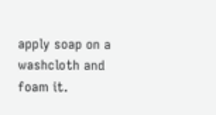apply soap on a washcloth and foam it.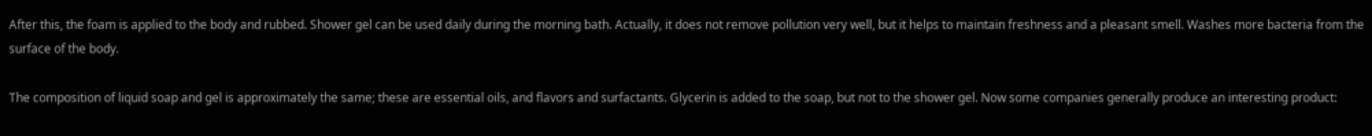After this, the foam is applied to the body and rubbed. Shower gel can be used daily during the morning bath. Actually, it does not remove pollution very well, but it helps to maintain freshness and a pleasant smell. Washes more bacteria from the surface of the body.

The composition of liquid soap and gel is approximately the same; these are essential oils, and flavors and surfactants. Glycerin is added to the soap, but not to the shower gel. Now some companies generally produce an interesting product: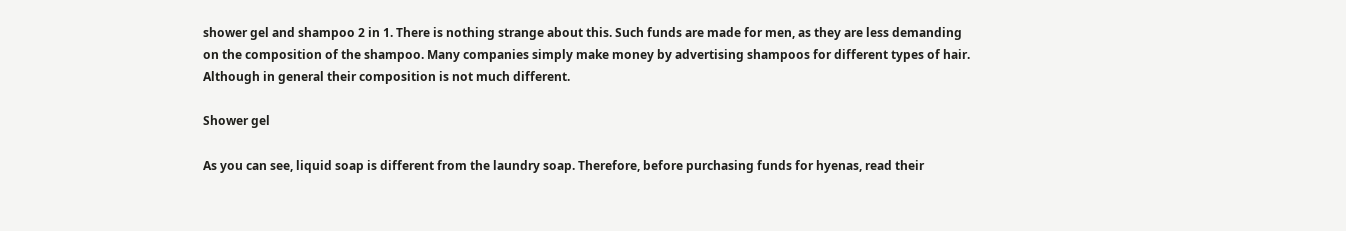shower gel and shampoo 2 in 1. There is nothing strange about this. Such funds are made for men, as they are less demanding on the composition of the shampoo. Many companies simply make money by advertising shampoos for different types of hair. Although in general their composition is not much different.

Shower gel

As you can see, liquid soap is different from the laundry soap. Therefore, before purchasing funds for hyenas, read their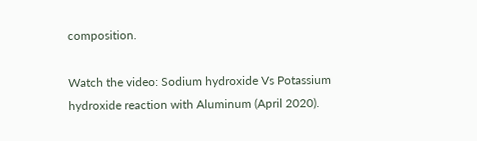composition.

Watch the video: Sodium hydroxide Vs Potassium hydroxide reaction with Aluminum (April 2020).